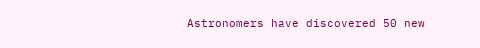Astronomers have discovered 50 new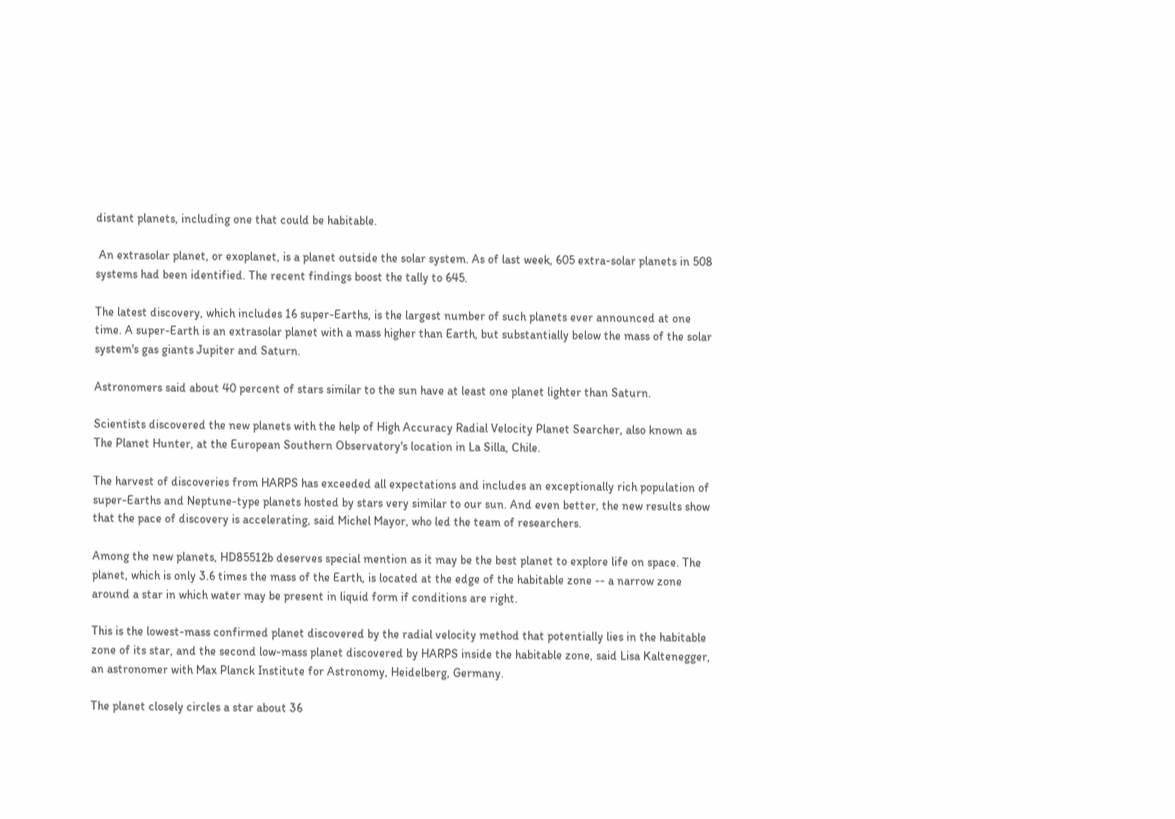distant planets, including one that could be habitable.

 An extrasolar planet, or exoplanet, is a planet outside the solar system. As of last week, 605 extra-solar planets in 508 systems had been identified. The recent findings boost the tally to 645.

The latest discovery, which includes 16 super-Earths, is the largest number of such planets ever announced at one time. A super-Earth is an extrasolar planet with a mass higher than Earth, but substantially below the mass of the solar system's gas giants Jupiter and Saturn.

Astronomers said about 40 percent of stars similar to the sun have at least one planet lighter than Saturn.

Scientists discovered the new planets with the help of High Accuracy Radial Velocity Planet Searcher, also known as The Planet Hunter, at the European Southern Observatory's location in La Silla, Chile.

The harvest of discoveries from HARPS has exceeded all expectations and includes an exceptionally rich population of super-Earths and Neptune-type planets hosted by stars very similar to our sun. And even better, the new results show that the pace of discovery is accelerating, said Michel Mayor, who led the team of researchers.

Among the new planets, HD85512b deserves special mention as it may be the best planet to explore life on space. The planet, which is only 3.6 times the mass of the Earth, is located at the edge of the habitable zone -- a narrow zone around a star in which water may be present in liquid form if conditions are right.

This is the lowest-mass confirmed planet discovered by the radial velocity method that potentially lies in the habitable zone of its star, and the second low-mass planet discovered by HARPS inside the habitable zone, said Lisa Kaltenegger, an astronomer with Max Planck Institute for Astronomy, Heidelberg, Germany.

The planet closely circles a star about 36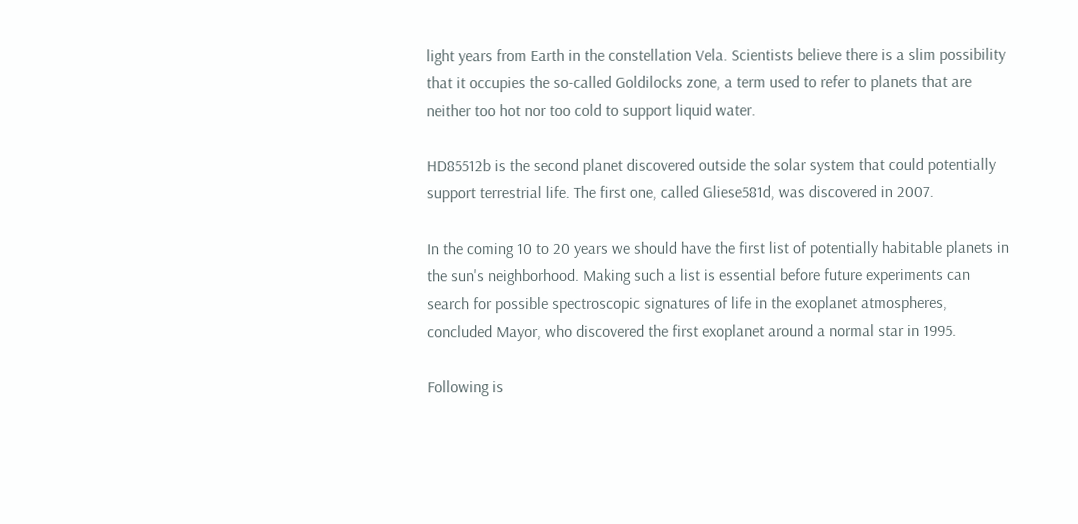light years from Earth in the constellation Vela. Scientists believe there is a slim possibility that it occupies the so-called Goldilocks zone, a term used to refer to planets that are neither too hot nor too cold to support liquid water.

HD85512b is the second planet discovered outside the solar system that could potentially support terrestrial life. The first one, called Gliese581d, was discovered in 2007.

In the coming 10 to 20 years we should have the first list of potentially habitable planets in the sun's neighborhood. Making such a list is essential before future experiments can search for possible spectroscopic signatures of life in the exoplanet atmospheres, concluded Mayor, who discovered the first exoplanet around a normal star in 1995.

Following is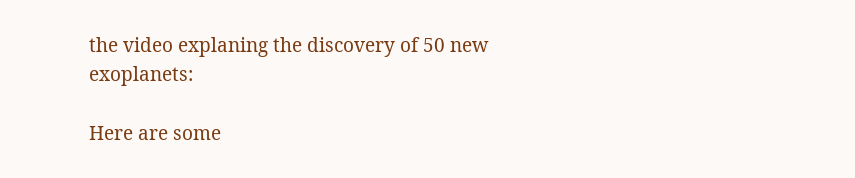the video explaning the discovery of 50 new exoplanets:

Here are some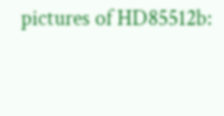pictures of HD85512b: